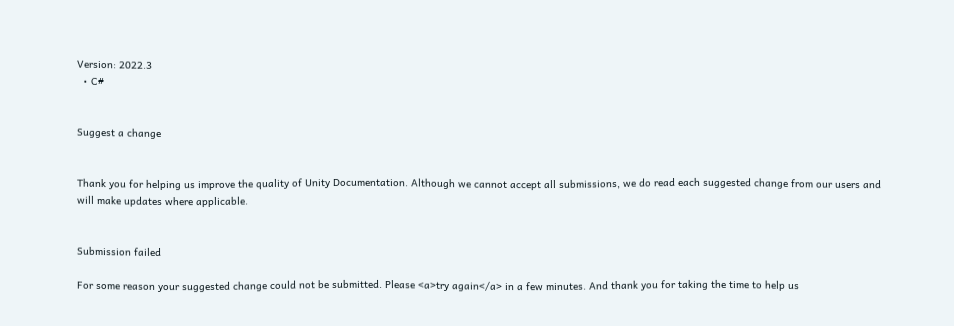Version: 2022.3
  • C#


Suggest a change


Thank you for helping us improve the quality of Unity Documentation. Although we cannot accept all submissions, we do read each suggested change from our users and will make updates where applicable.


Submission failed

For some reason your suggested change could not be submitted. Please <a>try again</a> in a few minutes. And thank you for taking the time to help us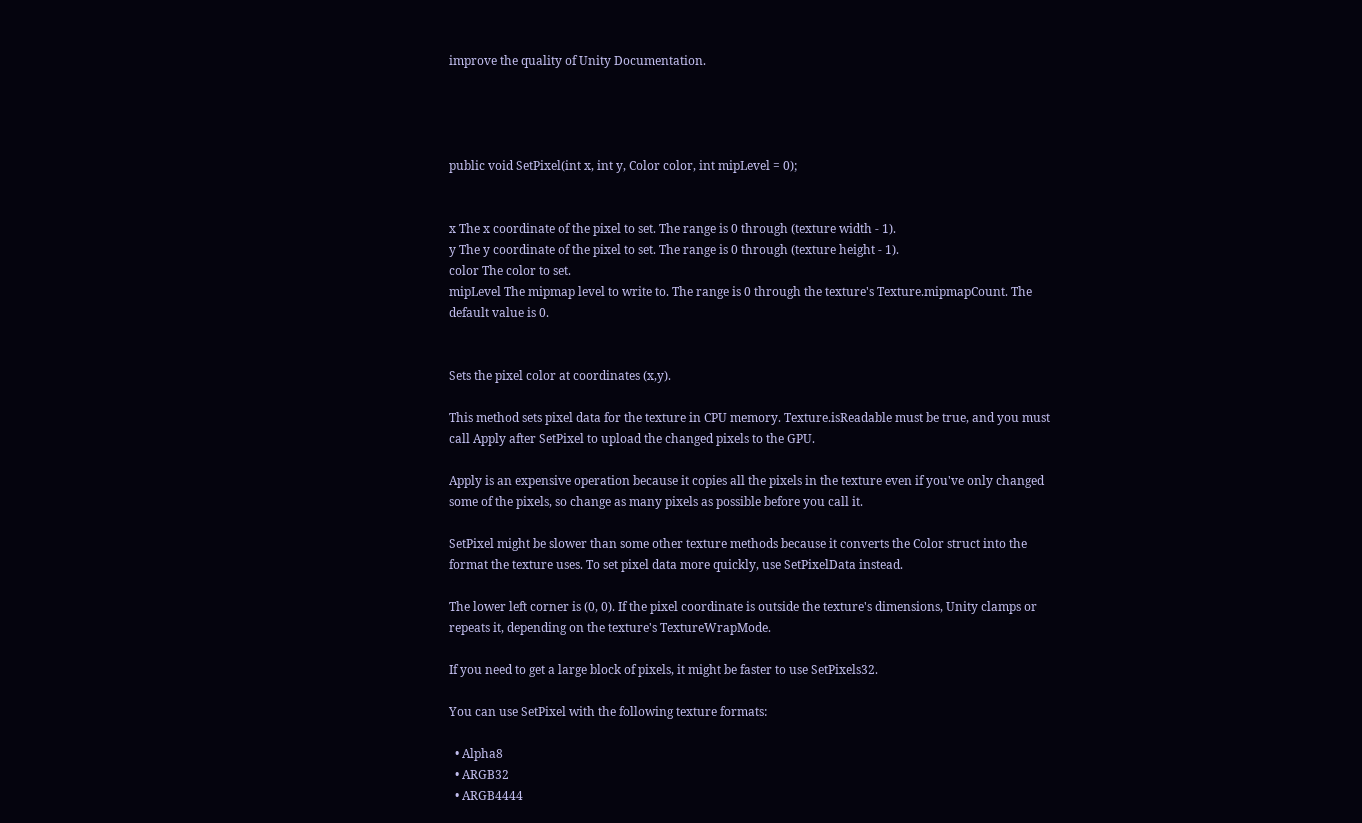improve the quality of Unity Documentation.




public void SetPixel(int x, int y, Color color, int mipLevel = 0);


x The x coordinate of the pixel to set. The range is 0 through (texture width - 1).
y The y coordinate of the pixel to set. The range is 0 through (texture height - 1).
color The color to set.
mipLevel The mipmap level to write to. The range is 0 through the texture's Texture.mipmapCount. The default value is 0.


Sets the pixel color at coordinates (x,y).

This method sets pixel data for the texture in CPU memory. Texture.isReadable must be true, and you must call Apply after SetPixel to upload the changed pixels to the GPU.

Apply is an expensive operation because it copies all the pixels in the texture even if you've only changed some of the pixels, so change as many pixels as possible before you call it.

SetPixel might be slower than some other texture methods because it converts the Color struct into the format the texture uses. To set pixel data more quickly, use SetPixelData instead.

The lower left corner is (0, 0). If the pixel coordinate is outside the texture's dimensions, Unity clamps or repeats it, depending on the texture's TextureWrapMode.

If you need to get a large block of pixels, it might be faster to use SetPixels32.

You can use SetPixel with the following texture formats:

  • Alpha8
  • ARGB32
  • ARGB4444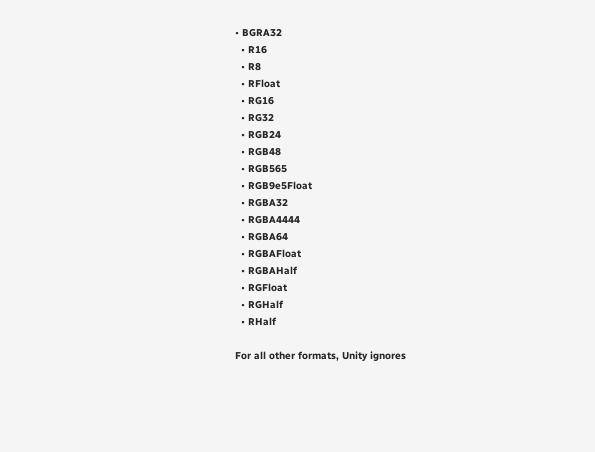• BGRA32
  • R16
  • R8
  • RFloat
  • RG16
  • RG32
  • RGB24
  • RGB48
  • RGB565
  • RGB9e5Float
  • RGBA32
  • RGBA4444
  • RGBA64
  • RGBAFloat
  • RGBAHalf
  • RGFloat
  • RGHalf
  • RHalf

For all other formats, Unity ignores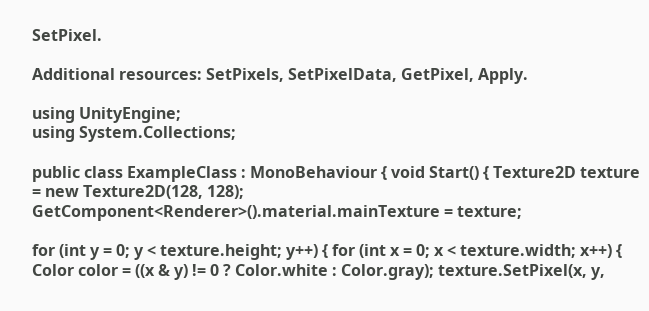SetPixel.

Additional resources: SetPixels, SetPixelData, GetPixel, Apply.

using UnityEngine;
using System.Collections;

public class ExampleClass : MonoBehaviour { void Start() { Texture2D texture = new Texture2D(128, 128); GetComponent<Renderer>().material.mainTexture = texture;

for (int y = 0; y < texture.height; y++) { for (int x = 0; x < texture.width; x++) { Color color = ((x & y) != 0 ? Color.white : Color.gray); texture.SetPixel(x, y,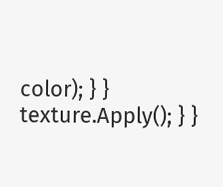color); } } texture.Apply(); } }